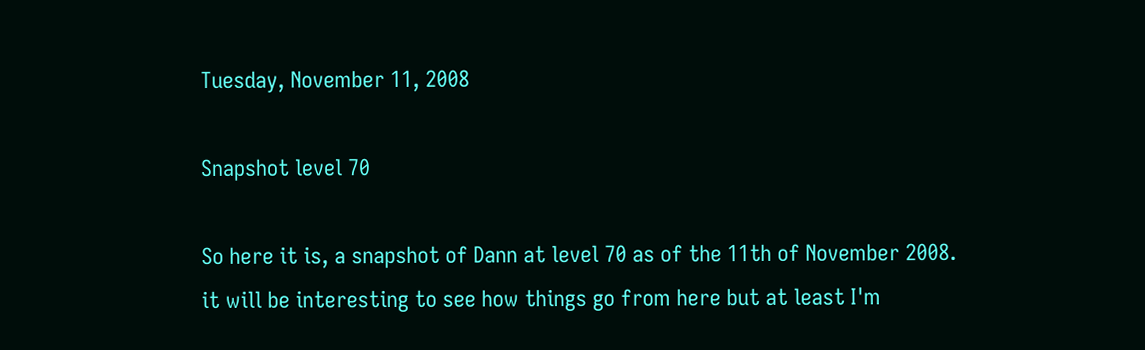Tuesday, November 11, 2008

Snapshot level 70

So here it is, a snapshot of Dann at level 70 as of the 11th of November 2008.
it will be interesting to see how things go from here but at least I'm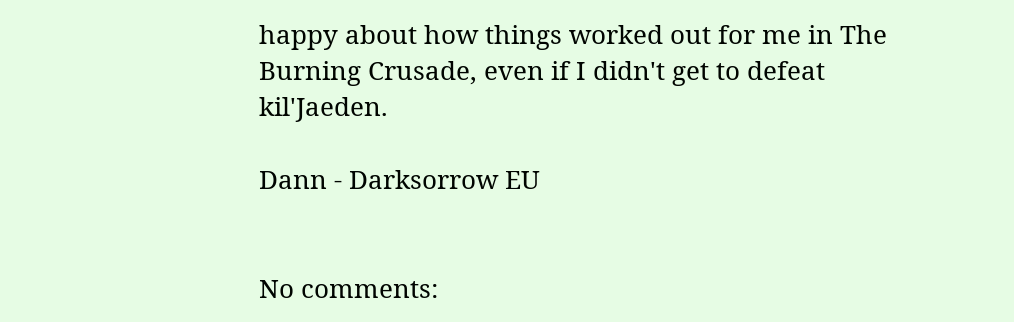happy about how things worked out for me in The Burning Crusade, even if I didn't get to defeat kil'Jaeden.

Dann - Darksorrow EU


No comments: